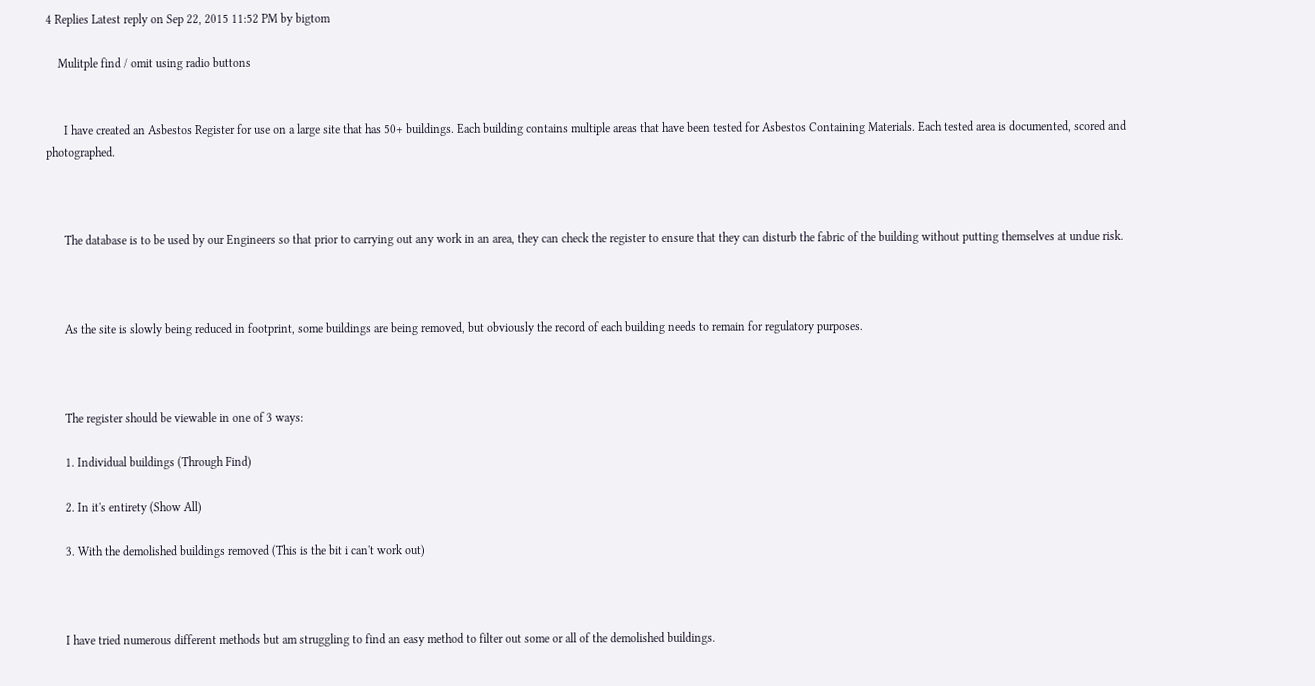4 Replies Latest reply on Sep 22, 2015 11:52 PM by bigtom

    Mulitple find / omit using radio buttons


      I have created an Asbestos Register for use on a large site that has 50+ buildings. Each building contains multiple areas that have been tested for Asbestos Containing Materials. Each tested area is documented, scored and photographed.



      The database is to be used by our Engineers so that prior to carrying out any work in an area, they can check the register to ensure that they can disturb the fabric of the building without putting themselves at undue risk.



      As the site is slowly being reduced in footprint, some buildings are being removed, but obviously the record of each building needs to remain for regulatory purposes.



      The register should be viewable in one of 3 ways:

      1. Individual buildings (Through Find)

      2. In it's entirety (Show All)

      3. With the demolished buildings removed (This is the bit i can't work out)



      I have tried numerous different methods but am struggling to find an easy method to filter out some or all of the demolished buildings.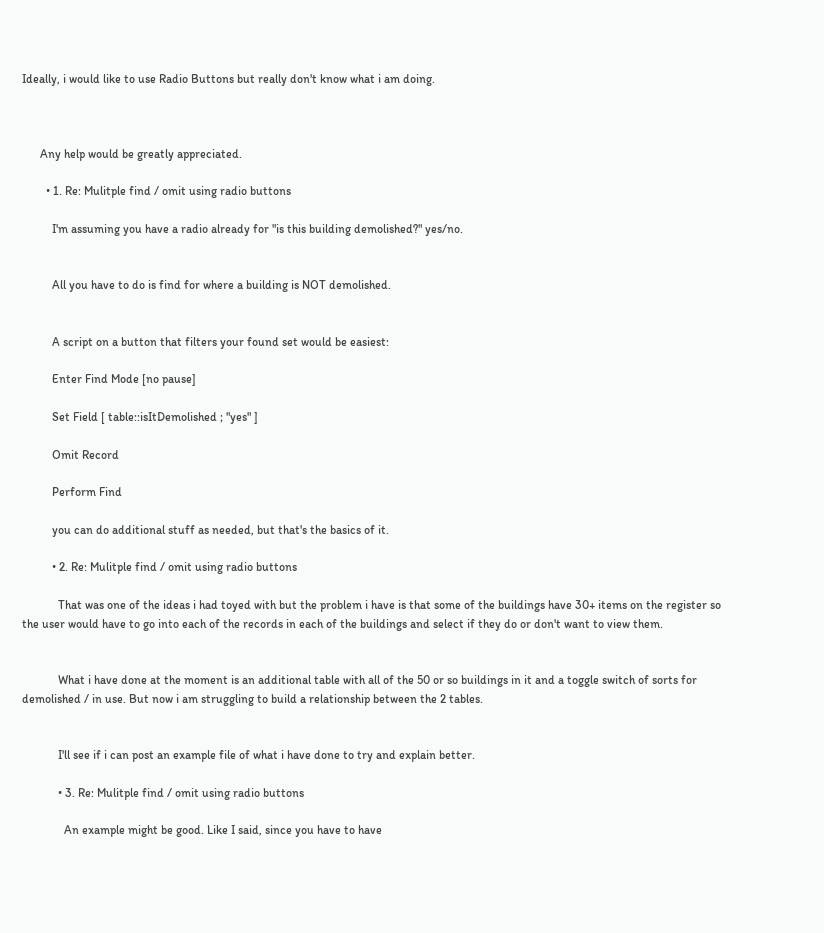Ideally, i would like to use Radio Buttons but really don't know what i am doing.



      Any help would be greatly appreciated.

        • 1. Re: Mulitple find / omit using radio buttons

          I'm assuming you have a radio already for "is this building demolished?" yes/no.


          All you have to do is find for where a building is NOT demolished.


          A script on a button that filters your found set would be easiest:

          Enter Find Mode [no pause]

          Set Field [ table::isItDemolished ; "yes" ]

          Omit Record

          Perform Find

          you can do additional stuff as needed, but that's the basics of it.

          • 2. Re: Mulitple find / omit using radio buttons

            That was one of the ideas i had toyed with but the problem i have is that some of the buildings have 30+ items on the register so the user would have to go into each of the records in each of the buildings and select if they do or don't want to view them.


            What i have done at the moment is an additional table with all of the 50 or so buildings in it and a toggle switch of sorts for demolished / in use. But now i am struggling to build a relationship between the 2 tables.


            I'll see if i can post an example file of what i have done to try and explain better.

            • 3. Re: Mulitple find / omit using radio buttons

              An example might be good. Like I said, since you have to have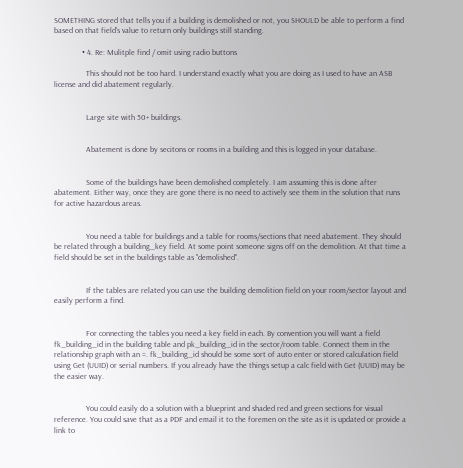SOMETHING stored that tells you if a building is demolished or not, you SHOULD be able to perform a find based on that field's value to return only buildings still standing.

              • 4. Re: Mulitple find / omit using radio buttons

                This should not be too hard. I understand exactly what you are doing as I used to have an ASB license and did abatement regularly.


                Large site with 50+ buildings.


                Abatement is done by secitons or rooms in a building and this is logged in your database.


                Some of the buildings have been demolished completely. I am assuming this is done after abatement. Either way, once they are gone there is no need to actively see them in the solution that runs for active hazardous areas.


                You need a table for buildings and a table for rooms/sections that need abatement. They should be related through a building_key field. At some point someone signs off on the demolition. At that time a field should be set in the buildings table as "demolished".


                If the tables are related you can use the building demolition field on your room/sector layout and easily perform a find.


                For connecting the tables you need a key field in each. By convention you will want a field fk_building_id in the building table and pk_building_id in the sector/room table. Connect them in the relationship graph with an =. fk_building_id should be some sort of auto enter or stored calculation field using Get (UUID) or serial numbers. If you already have the things setup a calc field with Get (UUID) may be the easier way.


                You could easily do a solution with a blueprint and shaded red and green sections for visual reference. You could save that as a PDF and email it to the foremen on the site as it is updated or provide a link to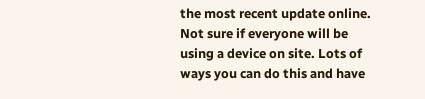the most recent update online. Not sure if everyone will be using a device on site. Lots of ways you can do this and have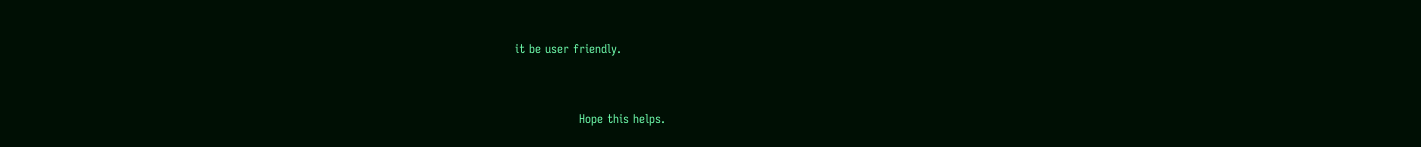it be user friendly.


                Hope this helps.